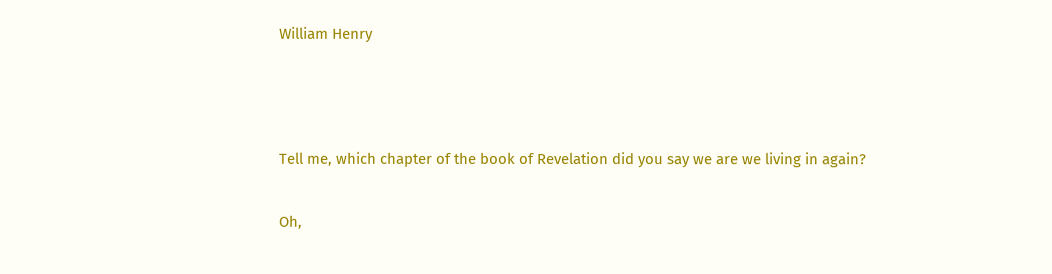William Henry



Tell me, which chapter of the book of Revelation did you say we are we living in again?

Oh,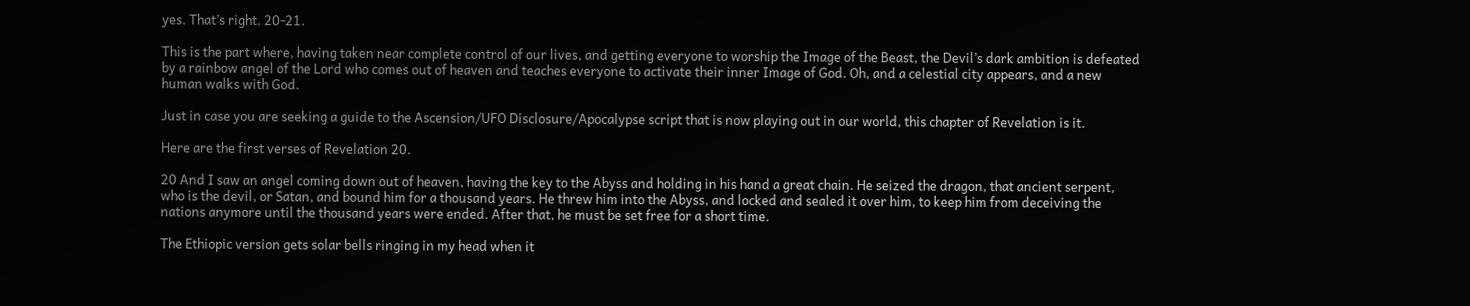yes. That’s right. 20-21.

This is the part where, having taken near complete control of our lives, and getting everyone to worship the Image of the Beast, the Devil’s dark ambition is defeated by a rainbow angel of the Lord who comes out of heaven and teaches everyone to activate their inner Image of God. Oh, and a celestial city appears, and a new human walks with God.

Just in case you are seeking a guide to the Ascension/UFO Disclosure/Apocalypse script that is now playing out in our world, this chapter of Revelation is it.

Here are the first verses of Revelation 20.

20 And I saw an angel coming down out of heaven, having the key to the Abyss and holding in his hand a great chain. He seized the dragon, that ancient serpent, who is the devil, or Satan, and bound him for a thousand years. He threw him into the Abyss, and locked and sealed it over him, to keep him from deceiving the nations anymore until the thousand years were ended. After that, he must be set free for a short time.

The Ethiopic version gets solar bells ringing in my head when it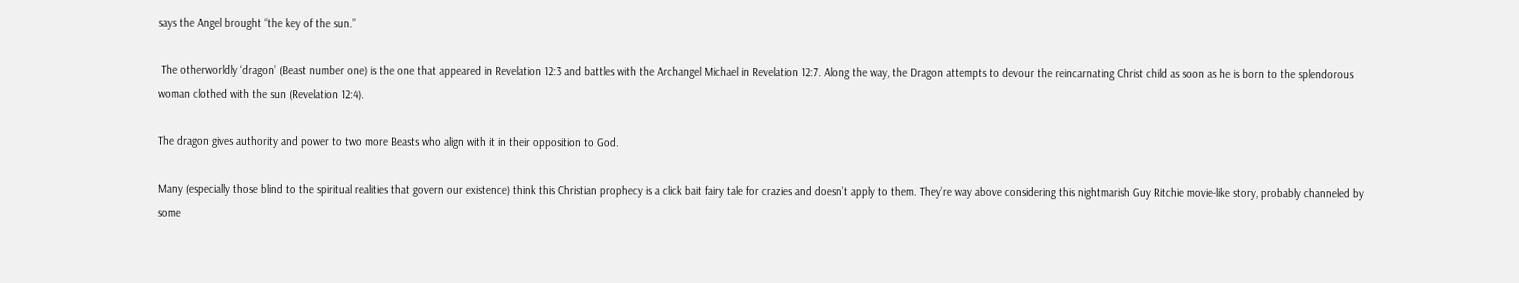says the Angel brought “the key of the sun.”

 The otherworldly ‘dragon’ (Beast number one) is the one that appeared in Revelation 12:3 and battles with the Archangel Michael in Revelation 12:7. Along the way, the Dragon attempts to devour the reincarnating Christ child as soon as he is born to the splendorous woman clothed with the sun (Revelation 12:4).

The dragon gives authority and power to two more Beasts who align with it in their opposition to God.

Many (especially those blind to the spiritual realities that govern our existence) think this Christian prophecy is a click bait fairy tale for crazies and doesn’t apply to them. They’re way above considering this nightmarish Guy Ritchie movie-like story, probably channeled by some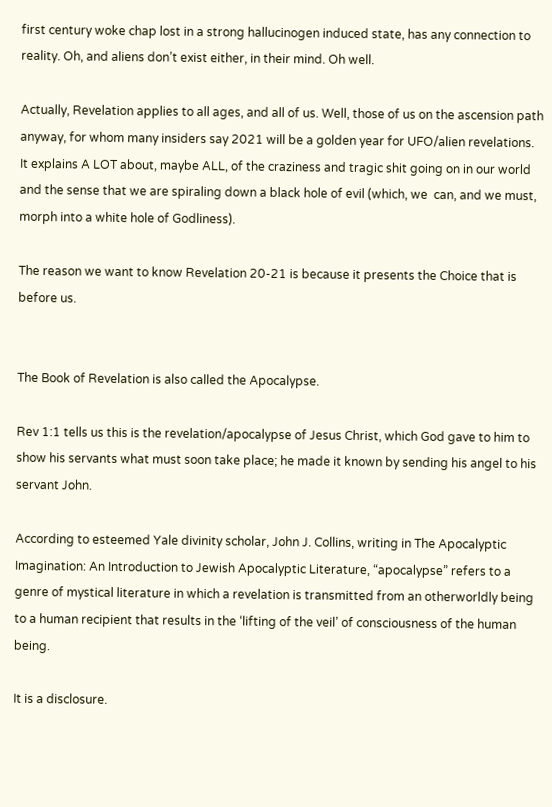first century woke chap lost in a strong hallucinogen induced state, has any connection to reality. Oh, and aliens don’t exist either, in their mind. Oh well.

Actually, Revelation applies to all ages, and all of us. Well, those of us on the ascension path anyway, for whom many insiders say 2021 will be a golden year for UFO/alien revelations. It explains A LOT about, maybe ALL, of the craziness and tragic shit going on in our world and the sense that we are spiraling down a black hole of evil (which, we  can, and we must, morph into a white hole of Godliness).

The reason we want to know Revelation 20-21 is because it presents the Choice that is before us.


The Book of Revelation is also called the Apocalypse.

Rev 1:1 tells us this is the revelation/apocalypse of Jesus Christ, which God gave to him to show his servants what must soon take place; he made it known by sending his angel to his servant John.

According to esteemed Yale divinity scholar, John J. Collins, writing in The Apocalyptic Imagination: An Introduction to Jewish Apocalyptic Literature, “apocalypse” refers to a genre of mystical literature in which a revelation is transmitted from an otherworldly being to a human recipient that results in the ‘lifting of the veil’ of consciousness of the human being.

It is a disclosure.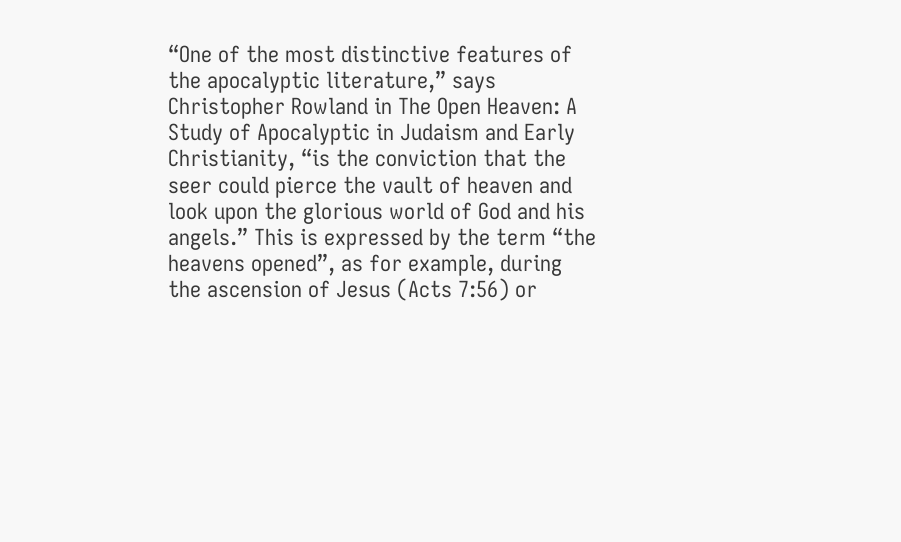“One of the most distinctive features of the apocalyptic literature,” says Christopher Rowland in The Open Heaven: A Study of Apocalyptic in Judaism and Early Christianity, “is the conviction that the seer could pierce the vault of heaven and look upon the glorious world of God and his angels.” This is expressed by the term “the heavens opened”, as for example, during the ascension of Jesus (Acts 7:56) or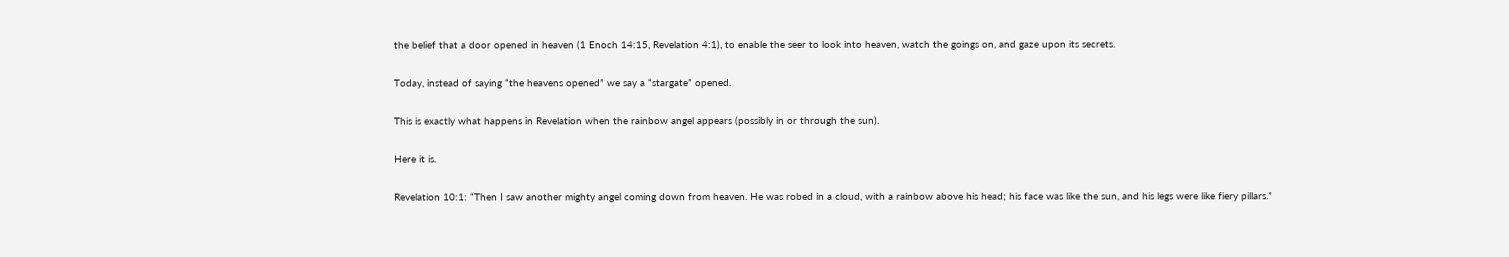the belief that a door opened in heaven (1 Enoch 14:15, Revelation 4:1), to enable the seer to look into heaven, watch the goings on, and gaze upon its secrets.

Today, instead of saying “the heavens opened” we say a “stargate” opened.

This is exactly what happens in Revelation when the rainbow angel appears (possibly in or through the sun).

Here it is.

Revelation 10:1: “Then I saw another mighty angel coming down from heaven. He was robed in a cloud, with a rainbow above his head; his face was like the sun, and his legs were like fiery pillars.”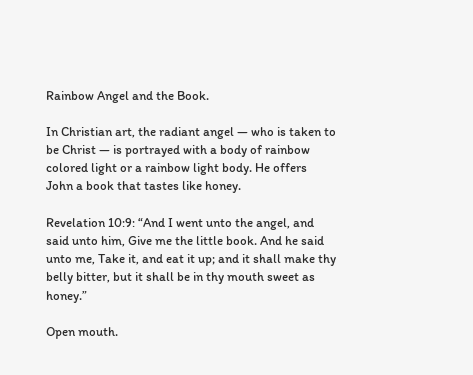Rainbow Angel and the Book.

In Christian art, the radiant angel — who is taken to be Christ — is portrayed with a body of rainbow colored light or a rainbow light body. He offers John a book that tastes like honey.

Revelation 10:9: “And I went unto the angel, and said unto him, Give me the little book. And he said unto me, Take it, and eat it up; and it shall make thy belly bitter, but it shall be in thy mouth sweet as honey.”

Open mouth.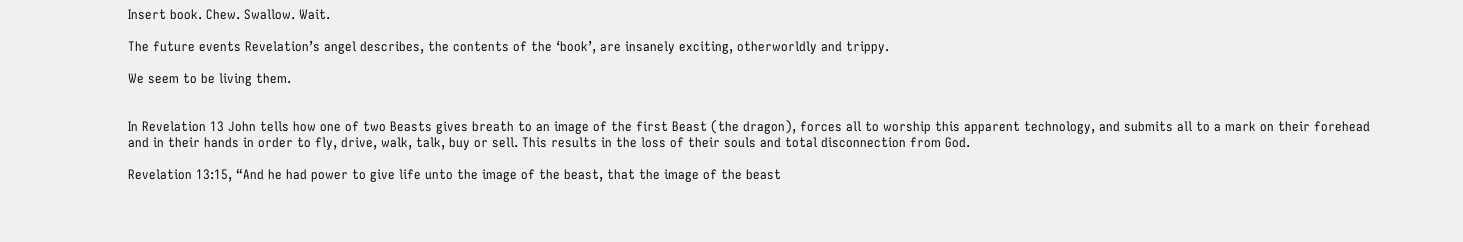Insert book. Chew. Swallow. Wait.

The future events Revelation’s angel describes, the contents of the ‘book’, are insanely exciting, otherworldly and trippy.

We seem to be living them.


In Revelation 13 John tells how one of two Beasts gives breath to an image of the first Beast (the dragon), forces all to worship this apparent technology, and submits all to a mark on their forehead and in their hands in order to fly, drive, walk, talk, buy or sell. This results in the loss of their souls and total disconnection from God.

Revelation 13:15, “And he had power to give life unto the image of the beast, that the image of the beast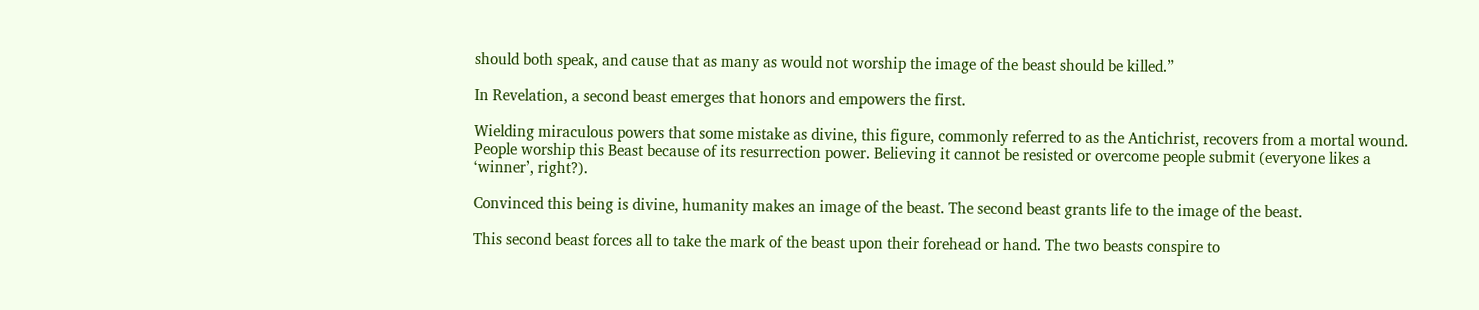should both speak, and cause that as many as would not worship the image of the beast should be killed.”

In Revelation, a second beast emerges that honors and empowers the first.

Wielding miraculous powers that some mistake as divine, this figure, commonly referred to as the Antichrist, recovers from a mortal wound. People worship this Beast because of its resurrection power. Believing it cannot be resisted or overcome people submit (everyone likes a ‘winner’, right?).

Convinced this being is divine, humanity makes an image of the beast. The second beast grants life to the image of the beast.

This second beast forces all to take the mark of the beast upon their forehead or hand. The two beasts conspire to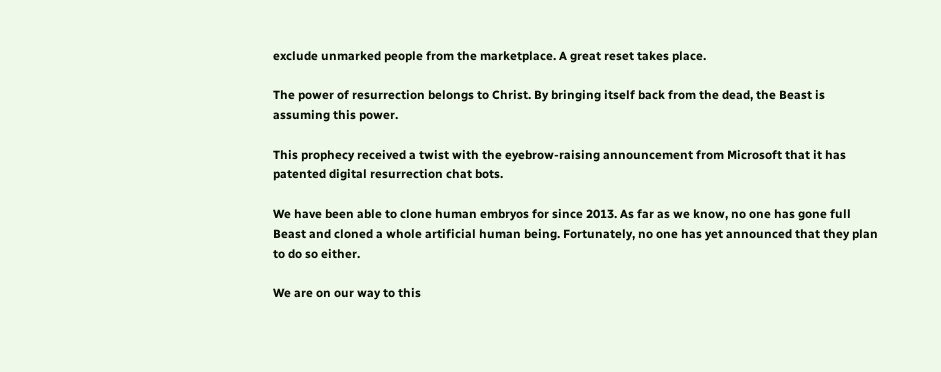exclude unmarked people from the marketplace. A great reset takes place.

The power of resurrection belongs to Christ. By bringing itself back from the dead, the Beast is assuming this power.

This prophecy received a twist with the eyebrow-raising announcement from Microsoft that it has patented digital resurrection chat bots.

We have been able to clone human embryos for since 2013. As far as we know, no one has gone full Beast and cloned a whole artificial human being. Fortunately, no one has yet announced that they plan to do so either.

We are on our way to this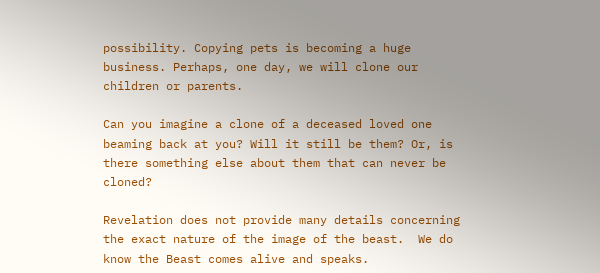possibility. Copying pets is becoming a huge business. Perhaps, one day, we will clone our children or parents.

Can you imagine a clone of a deceased loved one beaming back at you? Will it still be them? Or, is there something else about them that can never be cloned?

Revelation does not provide many details concerning the exact nature of the image of the beast.  We do know the Beast comes alive and speaks.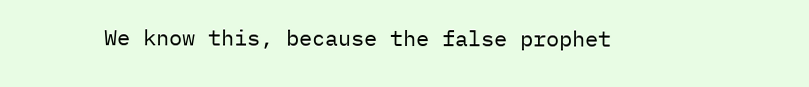We know this, because the false prophet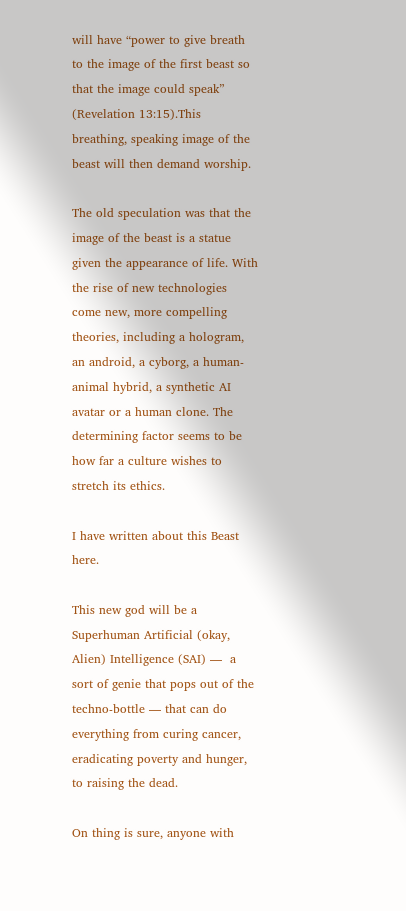will have “power to give breath to the image of the first beast so that the image could speak” (Revelation 13:15).This breathing, speaking image of the beast will then demand worship.

The old speculation was that the image of the beast is a statue given the appearance of life. With the rise of new technologies come new, more compelling theories, including a hologram, an android, a cyborg, a human-animal hybrid, a synthetic AI avatar or a human clone. The determining factor seems to be how far a culture wishes to stretch its ethics.

I have written about this Beast here.

This new god will be a Superhuman Artificial (okay, Alien) Intelligence (SAI) —  a sort of genie that pops out of the techno-bottle — that can do everything from curing cancer, eradicating poverty and hunger, to raising the dead.

On thing is sure, anyone with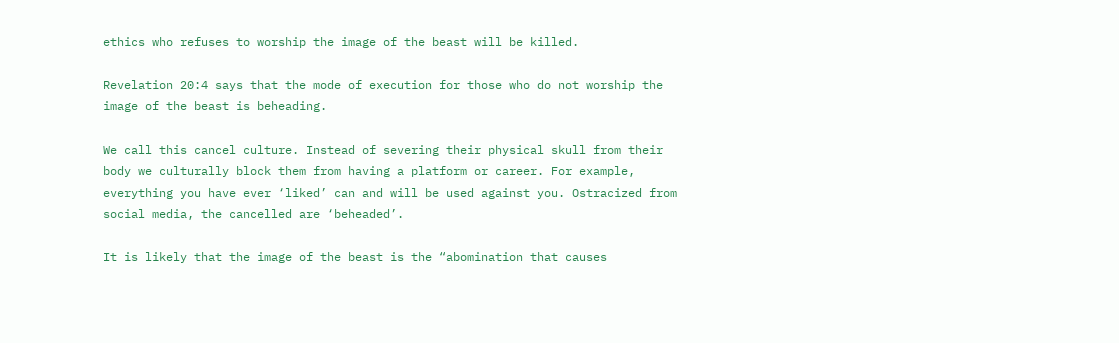ethics who refuses to worship the image of the beast will be killed.

Revelation 20:4 says that the mode of execution for those who do not worship the image of the beast is beheading.

We call this cancel culture. Instead of severing their physical skull from their body we culturally block them from having a platform or career. For example, everything you have ever ‘liked’ can and will be used against you. Ostracized from social media, the cancelled are ‘beheaded’.

It is likely that the image of the beast is the “abomination that causes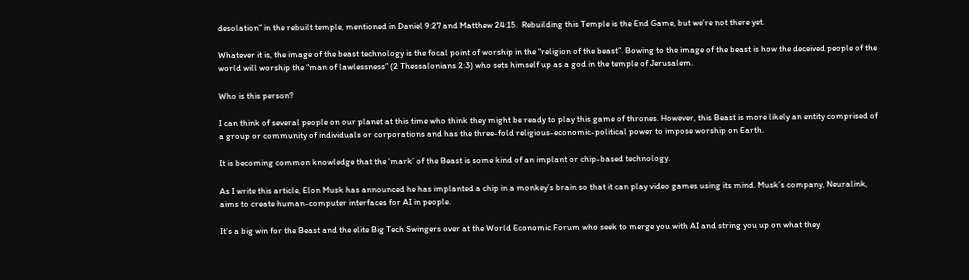desolation” in the rebuilt temple, mentioned in Daniel 9:27 and Matthew 24:15.  Rebuilding this Temple is the End Game, but we’re not there yet.

Whatever it is, the image of the beast technology is the focal point of worship in the “religion of the beast”. Bowing to the image of the beast is how the deceived people of the world will worship the “man of lawlessness” (2 Thessalonians 2:3) who sets himself up as a god in the temple of Jerusalem.

Who is this person?

I can think of several people on our planet at this time who think they might be ready to play this game of thrones. However, this Beast is more likely an entity comprised of a group or community of individuals or corporations and has the three-fold religious-economic-political power to impose worship on Earth.

It is becoming common knowledge that the ‘mark’ of the Beast is some kind of an implant or chip-based technology.

As I write this article, Elon Musk has announced he has implanted a chip in a monkey’s brain so that it can play video games using its mind. Musk’s company, Neuralink, aims to create human-computer interfaces for AI in people.

It’s a big win for the Beast and the elite Big Tech Swingers over at the World Economic Forum who seek to merge you with AI and string you up on what they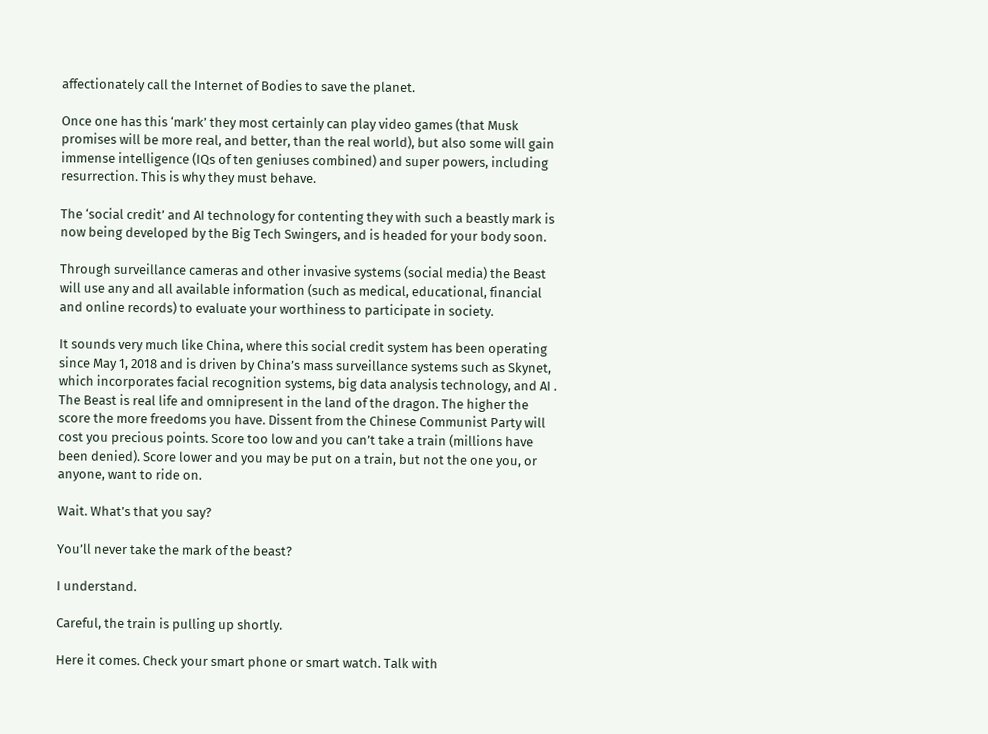affectionately call the Internet of Bodies to save the planet.

Once one has this ‘mark’ they most certainly can play video games (that Musk promises will be more real, and better, than the real world), but also some will gain immense intelligence (IQs of ten geniuses combined) and super powers, including resurrection. This is why they must behave.

The ‘social credit’ and AI technology for contenting they with such a beastly mark is now being developed by the Big Tech Swingers, and is headed for your body soon.

Through surveillance cameras and other invasive systems (social media) the Beast will use any and all available information (such as medical, educational, financial and online records) to evaluate your worthiness to participate in society.

It sounds very much like China, where this social credit system has been operating since May 1, 2018 and is driven by China’s mass surveillance systems such as Skynet, which incorporates facial recognition systems, big data analysis technology, and AI . The Beast is real life and omnipresent in the land of the dragon. The higher the score the more freedoms you have. Dissent from the Chinese Communist Party will cost you precious points. Score too low and you can’t take a train (millions have been denied). Score lower and you may be put on a train, but not the one you, or anyone, want to ride on.

Wait. What’s that you say?

You’ll never take the mark of the beast?

I understand.

Careful, the train is pulling up shortly.

Here it comes. Check your smart phone or smart watch. Talk with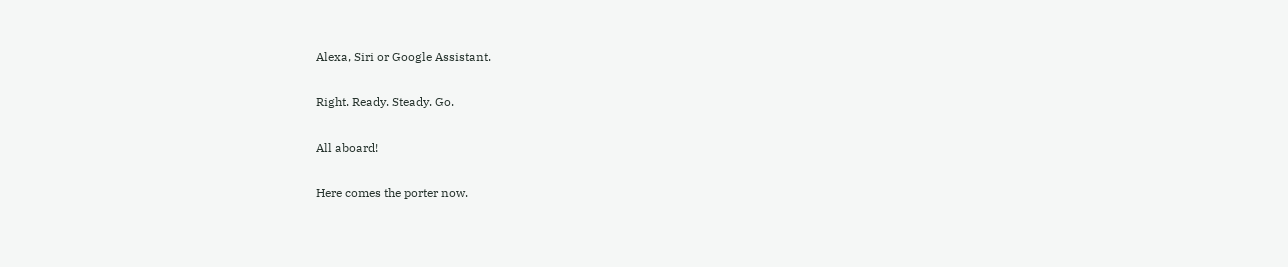Alexa, Siri or Google Assistant.

Right. Ready. Steady. Go.

All aboard!

Here comes the porter now.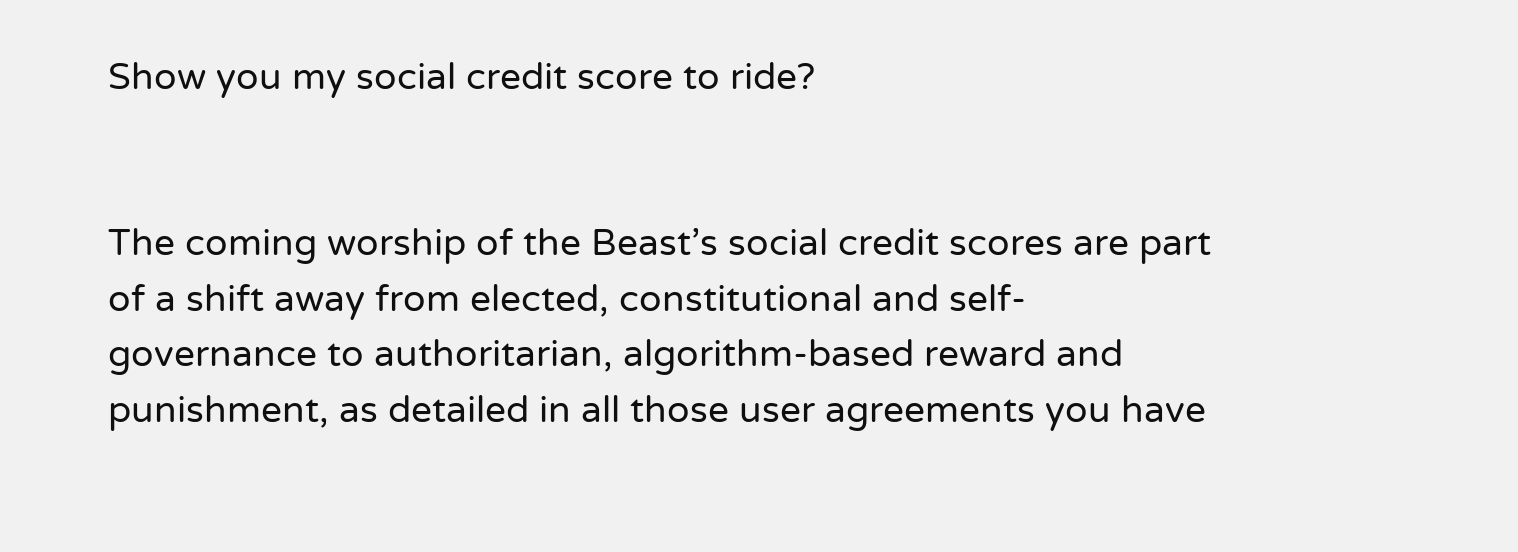Show you my social credit score to ride?


The coming worship of the Beast’s social credit scores are part of a shift away from elected, constitutional and self-governance to authoritarian, algorithm-based reward and punishment, as detailed in all those user agreements you have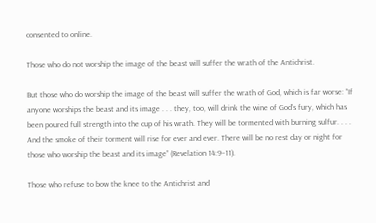consented to online.

Those who do not worship the image of the beast will suffer the wrath of the Antichrist.

But those who do worship the image of the beast will suffer the wrath of God, which is far worse: “If anyone worships the beast and its image . . . they, too, will drink the wine of God’s fury, which has been poured full strength into the cup of his wrath. They will be tormented with burning sulfur. . . . And the smoke of their torment will rise for ever and ever. There will be no rest day or night for those who worship the beast and its image” (Revelation 14:9–11).

Those who refuse to bow the knee to the Antichrist and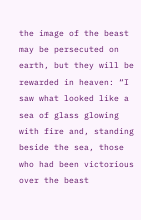the image of the beast may be persecuted on earth, but they will be rewarded in heaven: “I saw what looked like a sea of glass glowing with fire and, standing beside the sea, those who had been victorious over the beast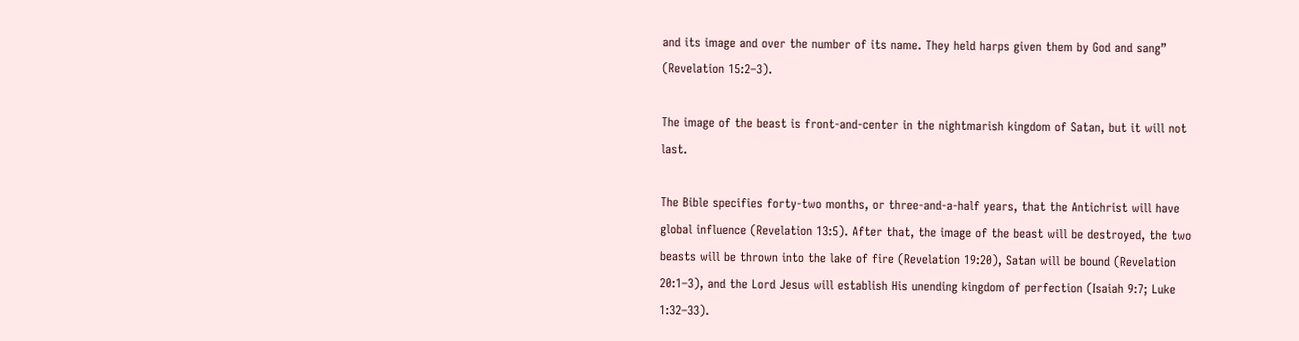and its image and over the number of its name. They held harps given them by God and sang” (Revelation 15:2–3).

The image of the beast is front-and-center in the nightmarish kingdom of Satan, but it will not last.

The Bible specifies forty-two months, or three-and-a-half years, that the Antichrist will have global influence (Revelation 13:5). After that, the image of the beast will be destroyed, the two beasts will be thrown into the lake of fire (Revelation 19:20), Satan will be bound (Revelation 20:1–3), and the Lord Jesus will establish His unending kingdom of perfection (Isaiah 9:7; Luke 1:32–33).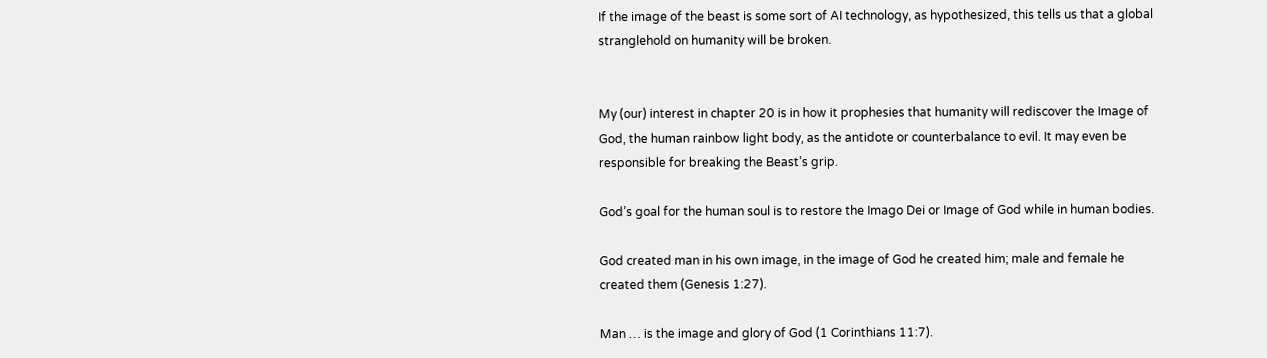If the image of the beast is some sort of AI technology, as hypothesized, this tells us that a global stranglehold on humanity will be broken.


My (our) interest in chapter 20 is in how it prophesies that humanity will rediscover the Image of God, the human rainbow light body, as the antidote or counterbalance to evil. It may even be responsible for breaking the Beast’s grip.

God’s goal for the human soul is to restore the Imago Dei or Image of God while in human bodies.

God created man in his own image, in the image of God he created him; male and female he created them (Genesis 1:27).

Man … is the image and glory of God (1 Corinthians 11:7).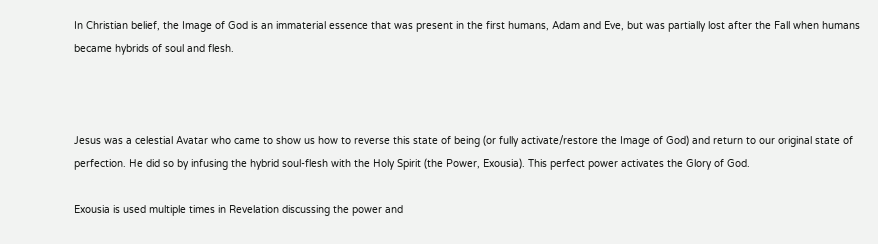In Christian belief, the Image of God is an immaterial essence that was present in the first humans, Adam and Eve, but was partially lost after the Fall when humans became hybrids of soul and flesh.



Jesus was a celestial Avatar who came to show us how to reverse this state of being (or fully activate/restore the Image of God) and return to our original state of perfection. He did so by infusing the hybrid soul-flesh with the Holy Spirit (the Power, Exousia). This perfect power activates the Glory of God.

Exousia is used multiple times in Revelation discussing the power and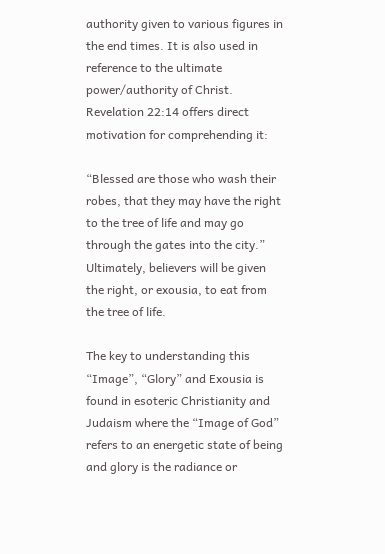authority given to various figures in the end times. It is also used in reference to the ultimate power/authority of Christ. Revelation 22:14 offers direct motivation for comprehending it:

“Blessed are those who wash their robes, that they may have the right to the tree of life and may go through the gates into the city.” Ultimately, believers will be given the right, or exousia, to eat from the tree of life.

The key to understanding this “Image”, “Glory” and Exousia is found in esoteric Christianity and Judaism where the “Image of God” refers to an energetic state of being and glory is the radiance or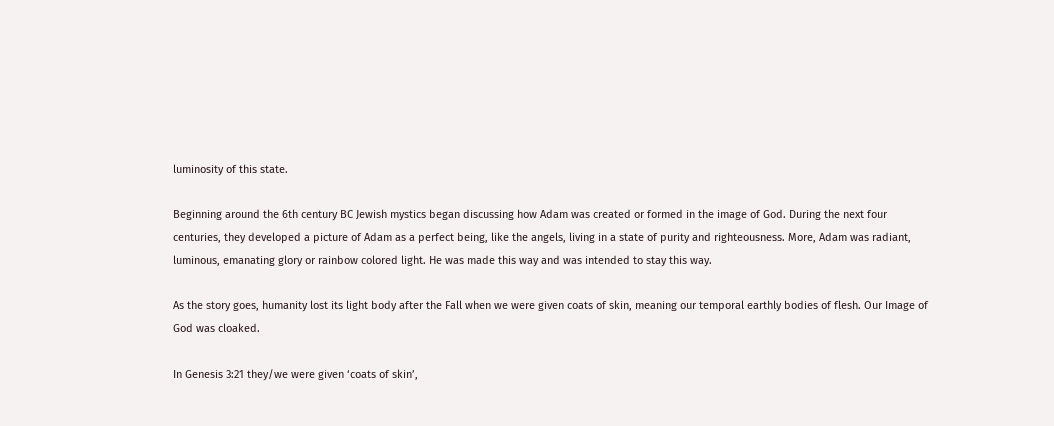luminosity of this state.

Beginning around the 6th century BC Jewish mystics began discussing how Adam was created or formed in the image of God. During the next four centuries, they developed a picture of Adam as a perfect being, like the angels, living in a state of purity and righteousness. More, Adam was radiant, luminous, emanating glory or rainbow colored light. He was made this way and was intended to stay this way.

As the story goes, humanity lost its light body after the Fall when we were given coats of skin, meaning our temporal earthly bodies of flesh. Our Image of God was cloaked.

In Genesis 3:21 they/we were given ‘coats of skin’,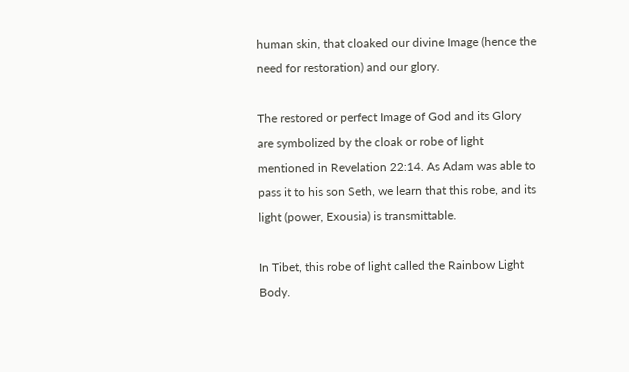human skin, that cloaked our divine Image (hence the need for restoration) and our glory.

The restored or perfect Image of God and its Glory are symbolized by the cloak or robe of light mentioned in Revelation 22:14. As Adam was able to pass it to his son Seth, we learn that this robe, and its light (power, Exousia) is transmittable.

In Tibet, this robe of light called the Rainbow Light Body.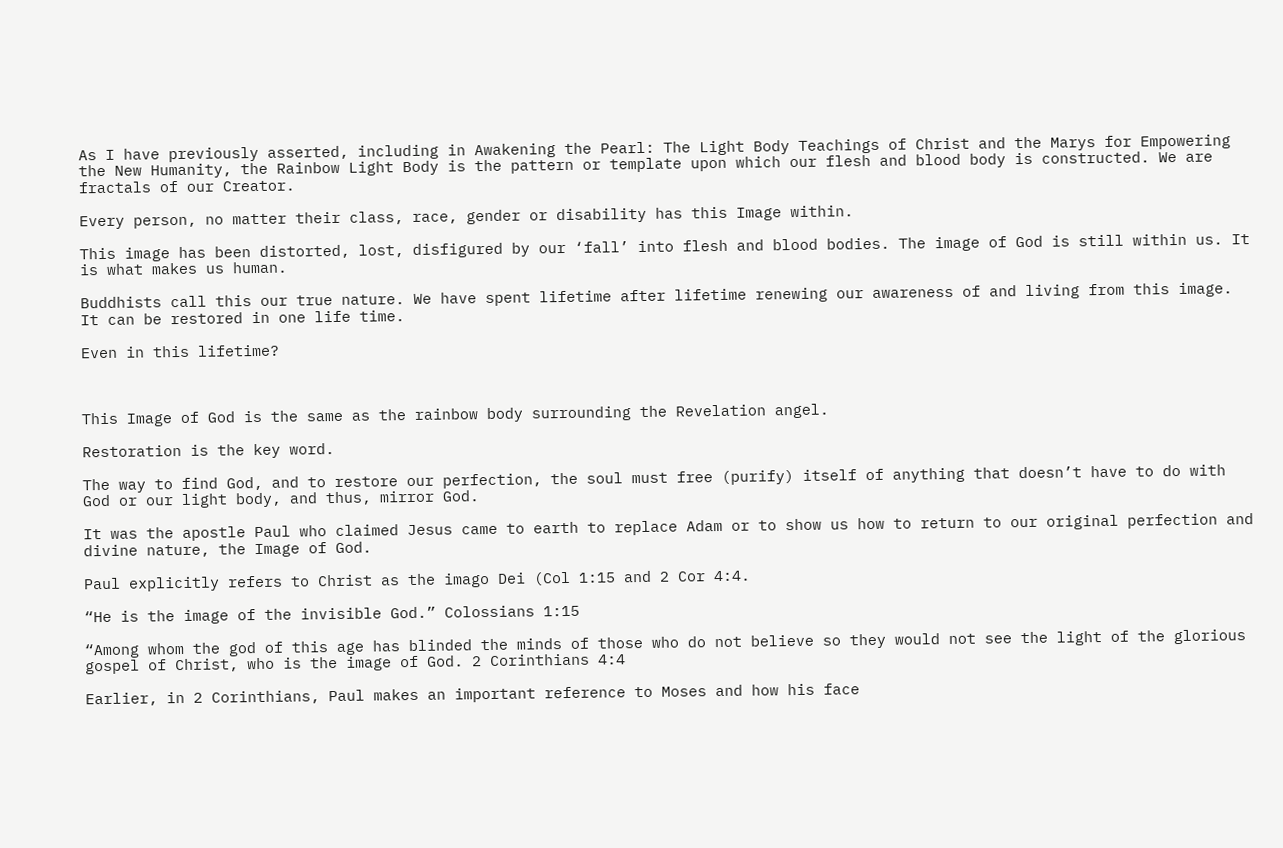As I have previously asserted, including in Awakening the Pearl: The Light Body Teachings of Christ and the Marys for Empowering the New Humanity, the Rainbow Light Body is the pattern or template upon which our flesh and blood body is constructed. We are fractals of our Creator.

Every person, no matter their class, race, gender or disability has this Image within.

This image has been distorted, lost, disfigured by our ‘fall’ into flesh and blood bodies. The image of God is still within us. It is what makes us human.

Buddhists call this our true nature. We have spent lifetime after lifetime renewing our awareness of and living from this image. It can be restored in one life time.

Even in this lifetime?



This Image of God is the same as the rainbow body surrounding the Revelation angel.

Restoration is the key word.

The way to find God, and to restore our perfection, the soul must free (purify) itself of anything that doesn’t have to do with God or our light body, and thus, mirror God.

It was the apostle Paul who claimed Jesus came to earth to replace Adam or to show us how to return to our original perfection and divine nature, the Image of God.

Paul explicitly refers to Christ as the imago Dei (Col 1:15 and 2 Cor 4:4.

“He is the image of the invisible God.” Colossians 1:15

“Among whom the god of this age has blinded the minds of those who do not believe so they would not see the light of the glorious gospel of Christ, who is the image of God. 2 Corinthians 4:4

Earlier, in 2 Corinthians, Paul makes an important reference to Moses and how his face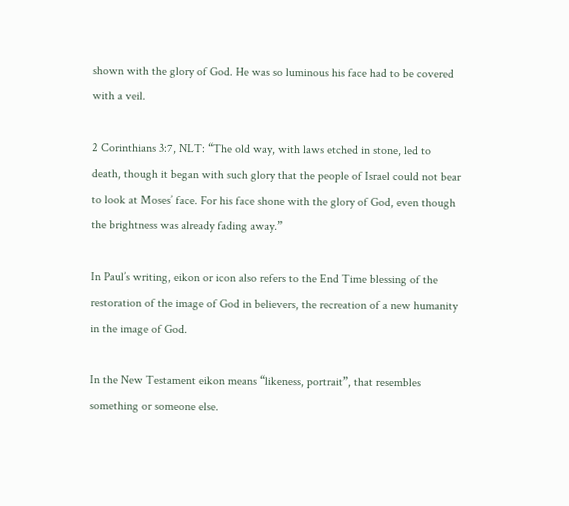shown with the glory of God. He was so luminous his face had to be covered with a veil.

2 Corinthians 3:7, NLT: “The old way, with laws etched in stone, led to death, though it began with such glory that the people of Israel could not bear to look at Moses’ face. For his face shone with the glory of God, even though the brightness was already fading away.”

In Paul’s writing, eikon or icon also refers to the End Time blessing of the restoration of the image of God in believers, the recreation of a new humanity in the image of God.

In the New Testament eikon means “likeness, portrait”, that resembles something or someone else.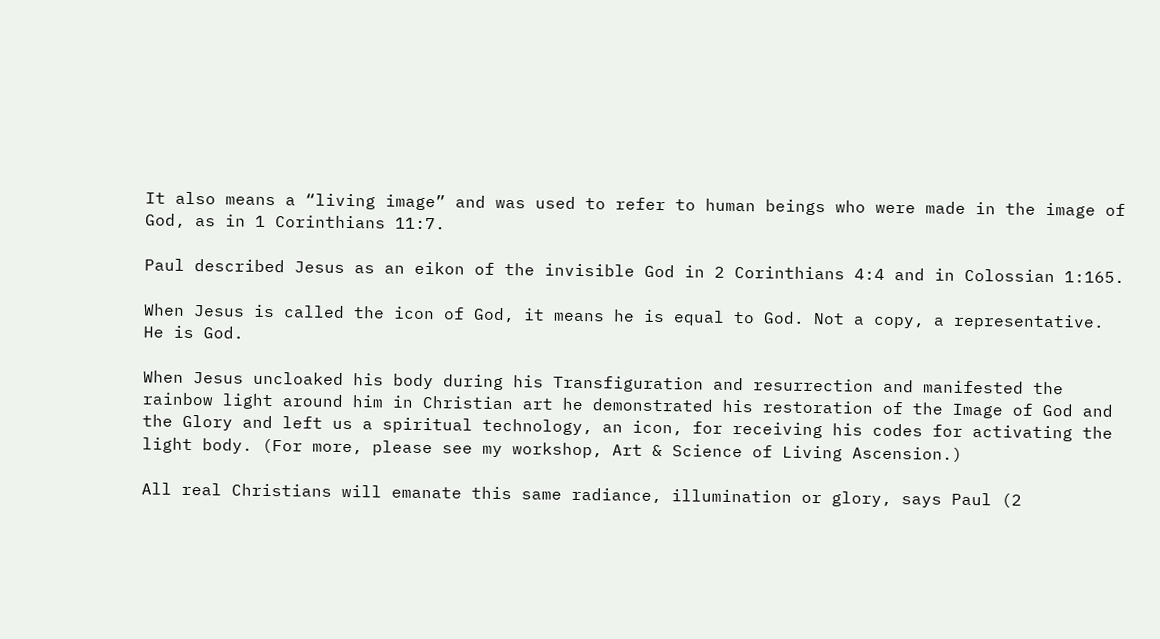It also means a “living image” and was used to refer to human beings who were made in the image of God, as in 1 Corinthians 11:7.

Paul described Jesus as an eikon of the invisible God in 2 Corinthians 4:4 and in Colossian 1:165.

When Jesus is called the icon of God, it means he is equal to God. Not a copy, a representative. He is God.

When Jesus uncloaked his body during his Transfiguration and resurrection and manifested the rainbow light around him in Christian art he demonstrated his restoration of the Image of God and the Glory and left us a spiritual technology, an icon, for receiving his codes for activating the light body. (For more, please see my workshop, Art & Science of Living Ascension.)

All real Christians will emanate this same radiance, illumination or glory, says Paul (2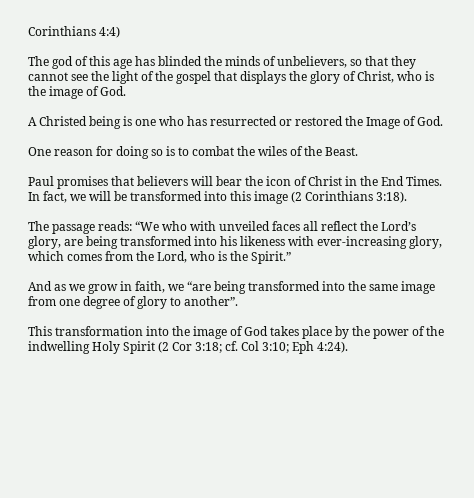Corinthians 4:4)

The god of this age has blinded the minds of unbelievers, so that they cannot see the light of the gospel that displays the glory of Christ, who is the image of God.

A Christed being is one who has resurrected or restored the Image of God.

One reason for doing so is to combat the wiles of the Beast.

Paul promises that believers will bear the icon of Christ in the End Times. In fact, we will be transformed into this image (2 Corinthians 3:18).

The passage reads: “We who with unveiled faces all reflect the Lord’s glory, are being transformed into his likeness with ever-increasing glory, which comes from the Lord, who is the Spirit.”

And as we grow in faith, we “are being transformed into the same image from one degree of glory to another”.

This transformation into the image of God takes place by the power of the indwelling Holy Spirit (2 Cor 3:18; cf. Col 3:10; Eph 4:24).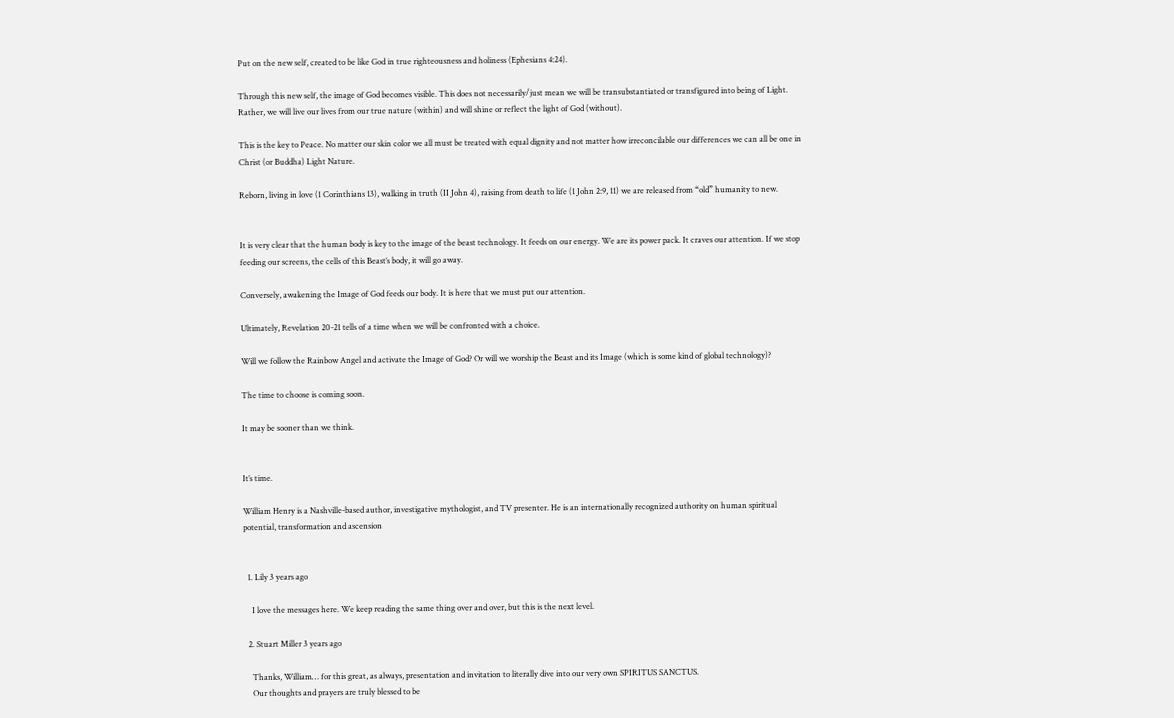Put on the new self, created to be like God in true righteousness and holiness (Ephesians 4:24).

Through this new self, the image of God becomes visible. This does not necessarily/just mean we will be transubstantiated or transfigured into being of Light. Rather, we will live our lives from our true nature (within) and will shine or reflect the light of God (without).

This is the key to Peace. No matter our skin color we all must be treated with equal dignity and not matter how irreconcilable our differences we can all be one in Christ (or Buddha) Light Nature.

Reborn, living in love (1 Corinthians 13), walking in truth (II John 4), raising from death to life (1 John 2:9, 11) we are released from “old” humanity to new.


It is very clear that the human body is key to the image of the beast technology. It feeds on our energy. We are its power pack. It craves our attention. If we stop feeding our screens, the cells of this Beast’s body, it will go away.

Conversely, awakening the Image of God feeds our body. It is here that we must put our attention.

Ultimately, Revelation 20-21 tells of a time when we will be confronted with a choice.

Will we follow the Rainbow Angel and activate the Image of God? Or will we worship the Beast and its Image (which is some kind of global technology)?

The time to choose is coming soon.

It may be sooner than we think.


It’s time.

William Henry is a Nashville-based author, investigative mythologist, and TV presenter. He is an internationally recognized authority on human spiritual potential, transformation and ascension


  1. Lily 3 years ago

    I love the messages here. We keep reading the same thing over and over, but this is the next level.

  2. Stuart Miller 3 years ago

    Thanks, William… for this great, as always, presentation and invitation to literally dive into our very own SPIRITUS SANCTUS.
    Our thoughts and prayers are truly blessed to be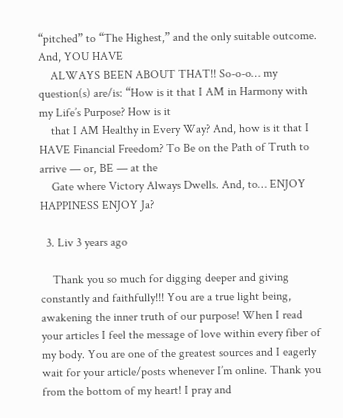“pitched” to “The Highest,” and the only suitable outcome. And, YOU HAVE
    ALWAYS BEEN ABOUT THAT!! So-o-o… my question(s) are/is: “How is it that I AM in Harmony with my Life’s Purpose? How is it
    that I AM Healthy in Every Way? And, how is it that I HAVE Financial Freedom? To Be on the Path of Truth to arrive — or, BE — at the
    Gate where Victory Always Dwells. And, to… ENJOY HAPPINESS ENJOY Ja?

  3. Liv 3 years ago

    Thank you so much for digging deeper and giving constantly and faithfully!!! You are a true light being, awakening the inner truth of our purpose! When I read your articles I feel the message of love within every fiber of my body. You are one of the greatest sources and I eagerly wait for your article/posts whenever I’m online. Thank you from the bottom of my heart! I pray and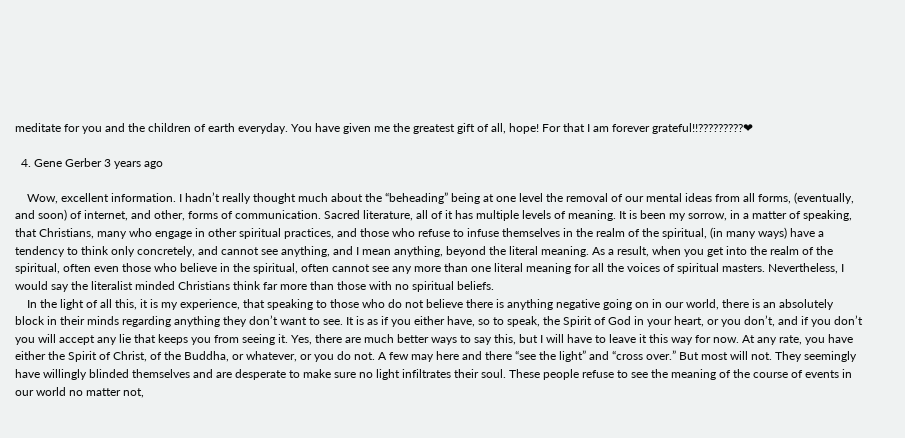meditate for you and the children of earth everyday. You have given me the greatest gift of all, hope! For that I am forever grateful!!?????????❤

  4. Gene Gerber 3 years ago

    Wow, excellent information. I hadn’t really thought much about the “beheading” being at one level the removal of our mental ideas from all forms, (eventually, and soon) of internet, and other, forms of communication. Sacred literature, all of it has multiple levels of meaning. It is been my sorrow, in a matter of speaking, that Christians, many who engage in other spiritual practices, and those who refuse to infuse themselves in the realm of the spiritual, (in many ways) have a tendency to think only concretely, and cannot see anything, and I mean anything, beyond the literal meaning. As a result, when you get into the realm of the spiritual, often even those who believe in the spiritual, often cannot see any more than one literal meaning for all the voices of spiritual masters. Nevertheless, I would say the literalist minded Christians think far more than those with no spiritual beliefs.
    In the light of all this, it is my experience, that speaking to those who do not believe there is anything negative going on in our world, there is an absolutely block in their minds regarding anything they don’t want to see. It is as if you either have, so to speak, the Spirit of God in your heart, or you don’t, and if you don’t you will accept any lie that keeps you from seeing it. Yes, there are much better ways to say this, but I will have to leave it this way for now. At any rate, you have either the Spirit of Christ, of the Buddha, or whatever, or you do not. A few may here and there “see the light” and “cross over.” But most will not. They seemingly have willingly blinded themselves and are desperate to make sure no light infiltrates their soul. These people refuse to see the meaning of the course of events in our world no matter not,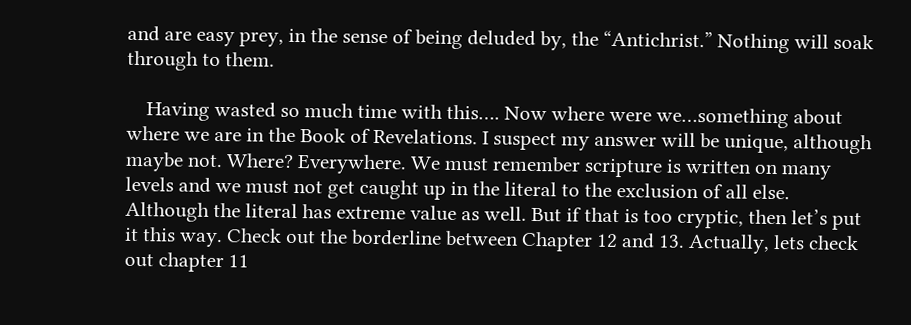and are easy prey, in the sense of being deluded by, the “Antichrist.” Nothing will soak through to them.

    Having wasted so much time with this…. Now where were we…something about where we are in the Book of Revelations. I suspect my answer will be unique, although maybe not. Where? Everywhere. We must remember scripture is written on many levels and we must not get caught up in the literal to the exclusion of all else. Although the literal has extreme value as well. But if that is too cryptic, then let’s put it this way. Check out the borderline between Chapter 12 and 13. Actually, lets check out chapter 11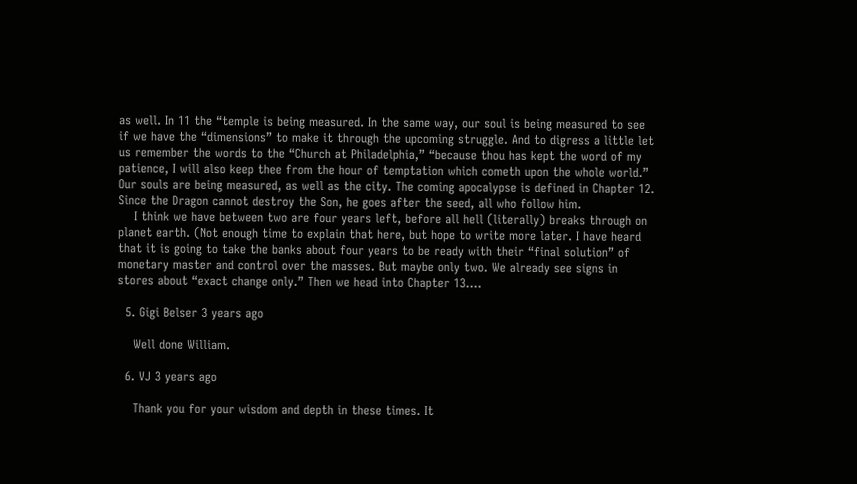as well. In 11 the “temple is being measured. In the same way, our soul is being measured to see if we have the “dimensions” to make it through the upcoming struggle. And to digress a little let us remember the words to the “Church at Philadelphia,” “because thou has kept the word of my patience, I will also keep thee from the hour of temptation which cometh upon the whole world.” Our souls are being measured, as well as the city. The coming apocalypse is defined in Chapter 12. Since the Dragon cannot destroy the Son, he goes after the seed, all who follow him.
    I think we have between two are four years left, before all hell (literally) breaks through on planet earth. (Not enough time to explain that here, but hope to write more later. I have heard that it is going to take the banks about four years to be ready with their “final solution” of monetary master and control over the masses. But maybe only two. We already see signs in stores about “exact change only.” Then we head into Chapter 13….

  5. Gigi Belser 3 years ago

    Well done William.

  6. VJ 3 years ago

    Thank you for your wisdom and depth in these times. It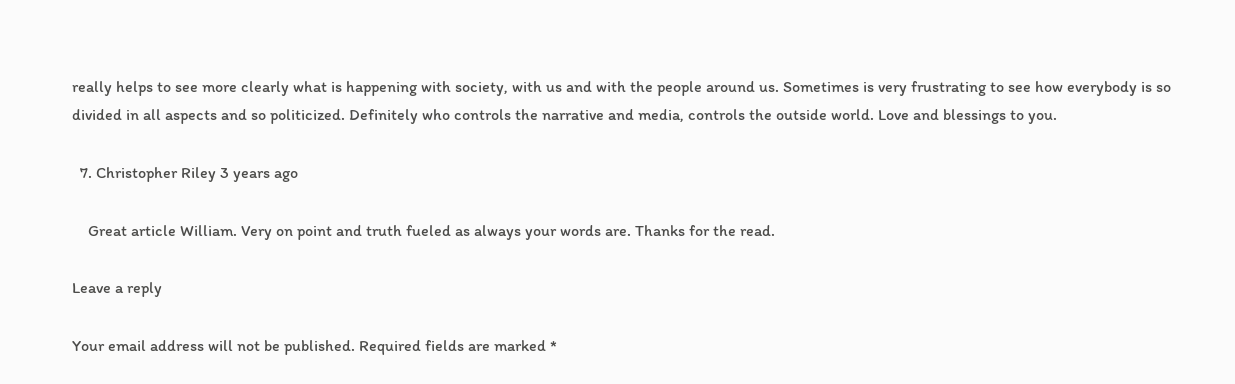really helps to see more clearly what is happening with society, with us and with the people around us. Sometimes is very frustrating to see how everybody is so divided in all aspects and so politicized. Definitely who controls the narrative and media, controls the outside world. Love and blessings to you.

  7. Christopher Riley 3 years ago

    Great article William. Very on point and truth fueled as always your words are. Thanks for the read.

Leave a reply

Your email address will not be published. Required fields are marked *